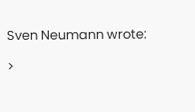Sven Neumann wrote:

>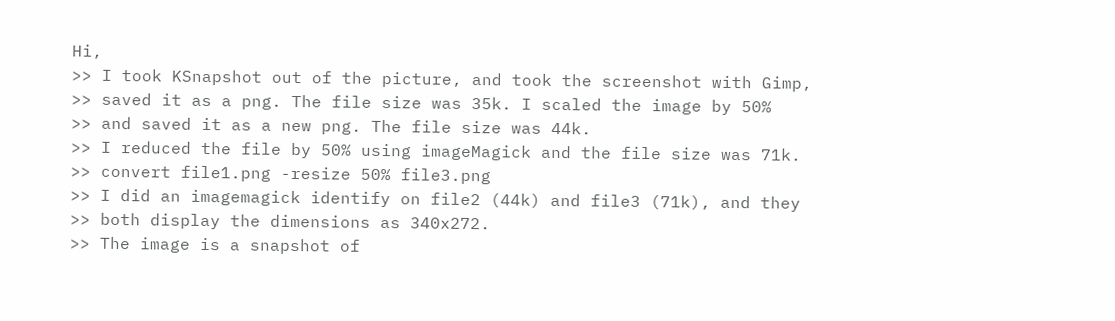Hi,
>> I took KSnapshot out of the picture, and took the screenshot with Gimp,
>> saved it as a png. The file size was 35k. I scaled the image by 50%
>> and saved it as a new png. The file size was 44k.
>> I reduced the file by 50% using imageMagick and the file size was 71k.
>> convert file1.png -resize 50% file3.png
>> I did an imagemagick identify on file2 (44k) and file3 (71k), and they
>> both display the dimensions as 340x272.
>> The image is a snapshot of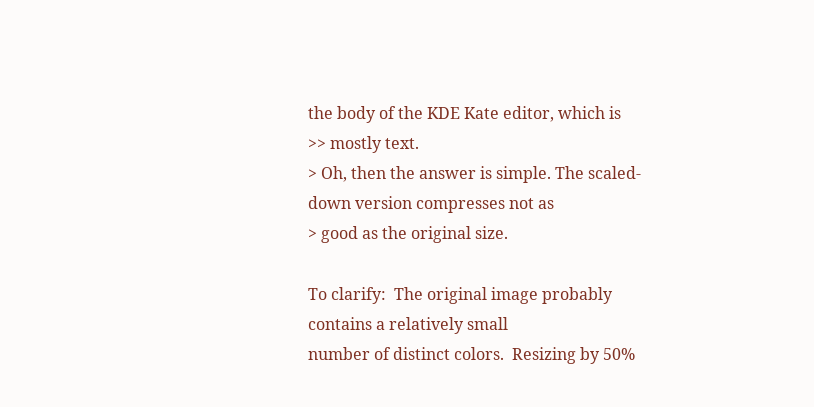the body of the KDE Kate editor, which is
>> mostly text.
> Oh, then the answer is simple. The scaled-down version compresses not as
> good as the original size.

To clarify:  The original image probably contains a relatively small
number of distinct colors.  Resizing by 50%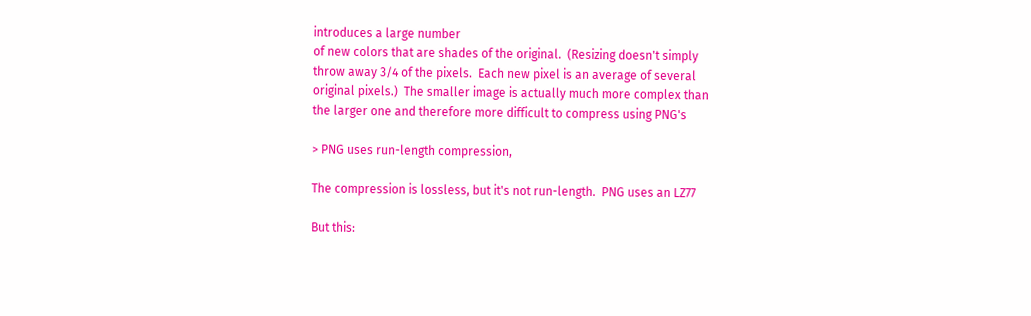introduces a large number
of new colors that are shades of the original.  (Resizing doesn't simply
throw away 3/4 of the pixels.  Each new pixel is an average of several
original pixels.)  The smaller image is actually much more complex than
the larger one and therefore more difficult to compress using PNG's

> PNG uses run-length compression,

The compression is lossless, but it's not run-length.  PNG uses an LZ77

But this: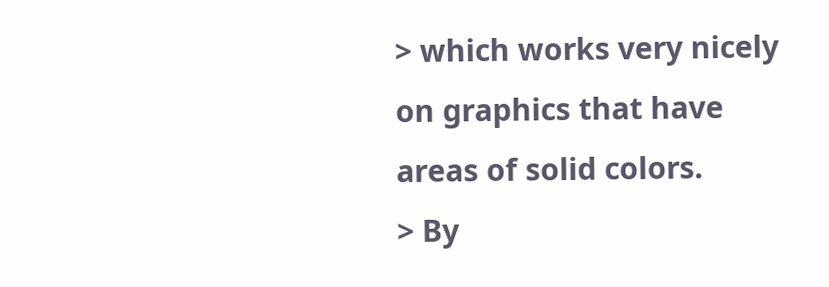> which works very nicely on graphics that have areas of solid colors.
> By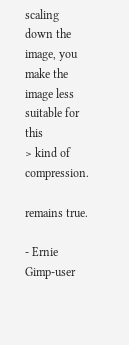scaling down the image, you make the image less suitable for this
> kind of compression.

remains true.

- Ernie
Gimp-user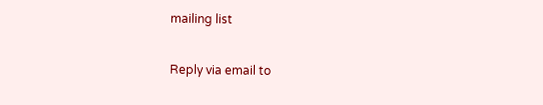mailing list

Reply via email to